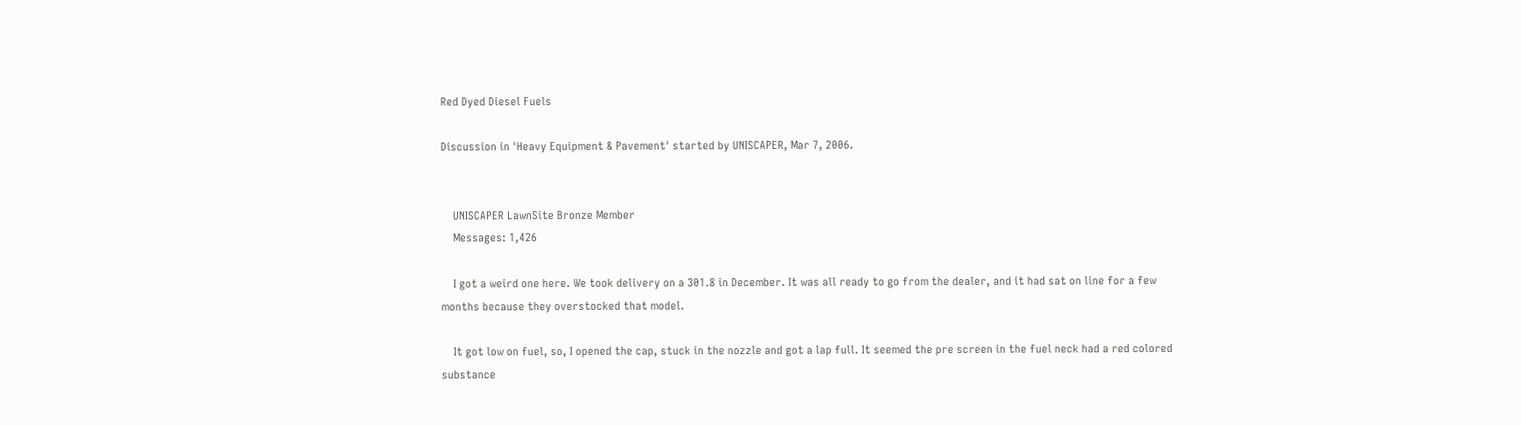Red Dyed Diesel Fuels

Discussion in 'Heavy Equipment & Pavement' started by UNISCAPER, Mar 7, 2006.


    UNISCAPER LawnSite Bronze Member
    Messages: 1,426

    I got a weird one here. We took delivery on a 301.8 in December. It was all ready to go from the dealer, and it had sat on line for a few months because they overstocked that model.

    It got low on fuel, so, I opened the cap, stuck in the nozzle and got a lap full. It seemed the pre screen in the fuel neck had a red colored substance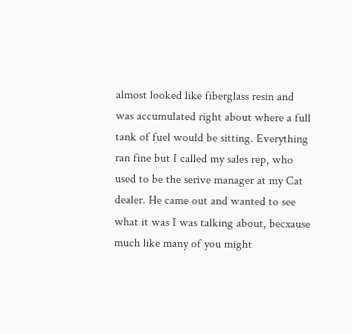almost looked like fiberglass resin and was accumulated right about where a full tank of fuel would be sitting. Everything ran fine but I called my sales rep, who used to be the serive manager at my Cat dealer. He came out and wanted to see what it was I was talking about, becxause much like many of you might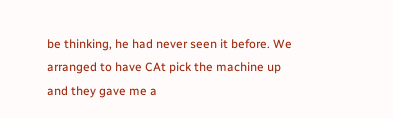be thinking, he had never seen it before. We arranged to have CAt pick the machine up and they gave me a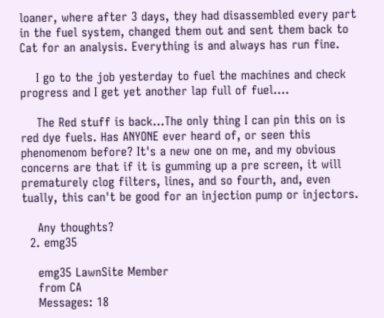loaner, where after 3 days, they had disassembled every part in the fuel system, changed them out and sent them back to Cat for an analysis. Everything is and always has run fine.

    I go to the job yesterday to fuel the machines and check progress and I get yet another lap full of fuel....

    The Red stuff is back...The only thing I can pin this on is red dye fuels. Has ANYONE ever heard of, or seen this phenomenom before? It's a new one on me, and my obvious concerns are that if it is gumming up a pre screen, it will prematurely clog filters, lines, and so fourth, and, even tually, this can't be good for an injection pump or injectors.

    Any thoughts?
  2. emg35

    emg35 LawnSite Member
    from CA
    Messages: 18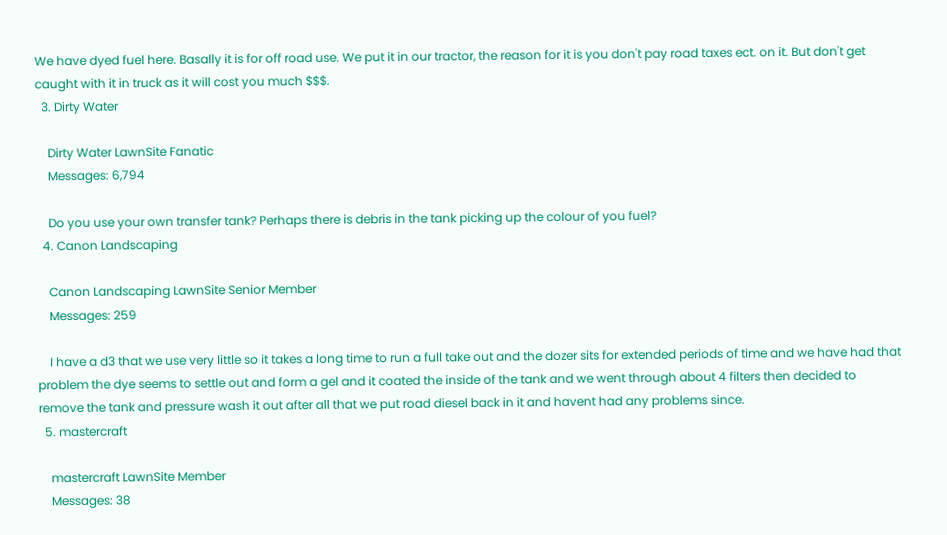We have dyed fuel here. Basally it is for off road use. We put it in our tractor, the reason for it is you don't pay road taxes ect. on it. But don't get caught with it in truck as it will cost you much $$$.
  3. Dirty Water

    Dirty Water LawnSite Fanatic
    Messages: 6,794

    Do you use your own transfer tank? Perhaps there is debris in the tank picking up the colour of you fuel?
  4. Canon Landscaping

    Canon Landscaping LawnSite Senior Member
    Messages: 259

    I have a d3 that we use very little so it takes a long time to run a full take out and the dozer sits for extended periods of time and we have had that problem the dye seems to settle out and form a gel and it coated the inside of the tank and we went through about 4 filters then decided to remove the tank and pressure wash it out after all that we put road diesel back in it and havent had any problems since.
  5. mastercraft

    mastercraft LawnSite Member
    Messages: 38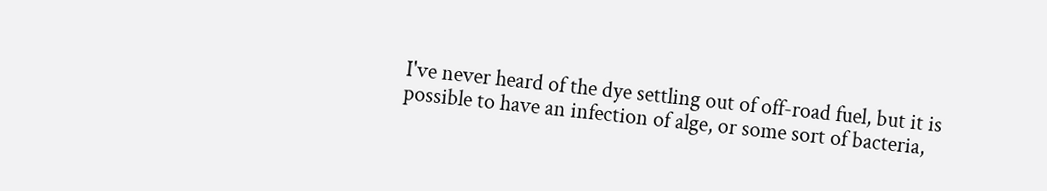I've never heard of the dye settling out of off-road fuel, but it is possible to have an infection of alge, or some sort of bacteria,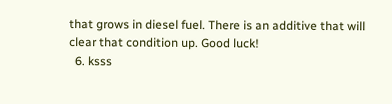that grows in diesel fuel. There is an additive that will clear that condition up. Good luck!
  6. ksss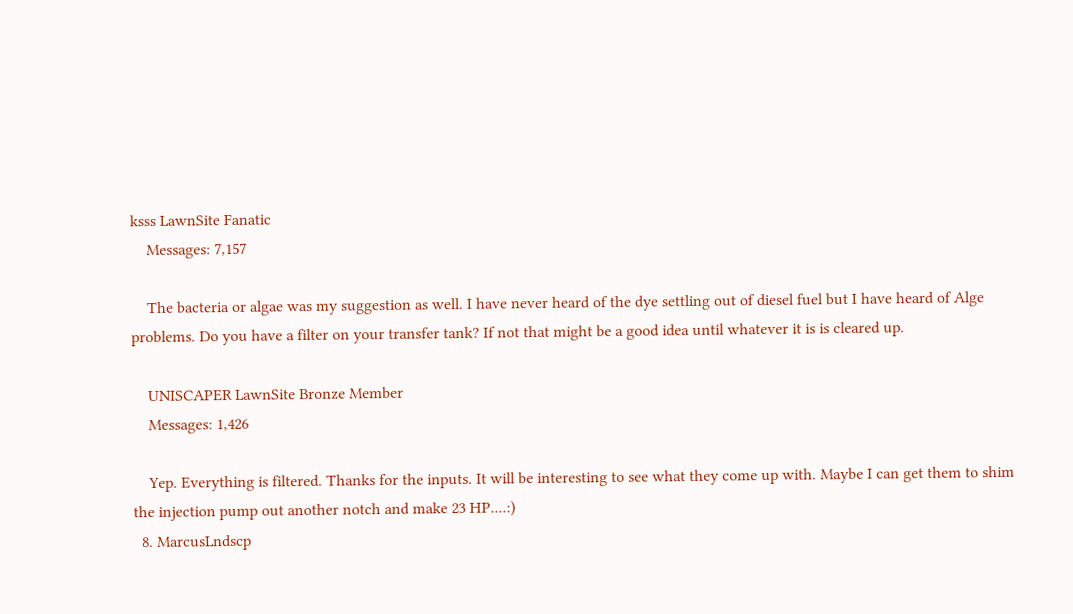ksss LawnSite Fanatic
    Messages: 7,157

    The bacteria or algae was my suggestion as well. I have never heard of the dye settling out of diesel fuel but I have heard of Alge problems. Do you have a filter on your transfer tank? If not that might be a good idea until whatever it is is cleared up.

    UNISCAPER LawnSite Bronze Member
    Messages: 1,426

    Yep. Everything is filtered. Thanks for the inputs. It will be interesting to see what they come up with. Maybe I can get them to shim the injection pump out another notch and make 23 HP....:)
  8. MarcusLndscp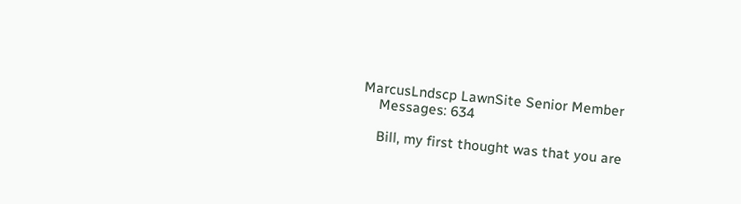MarcusLndscp LawnSite Senior Member
    Messages: 634

    Bill, my first thought was that you are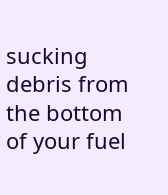sucking debris from the bottom of your fuel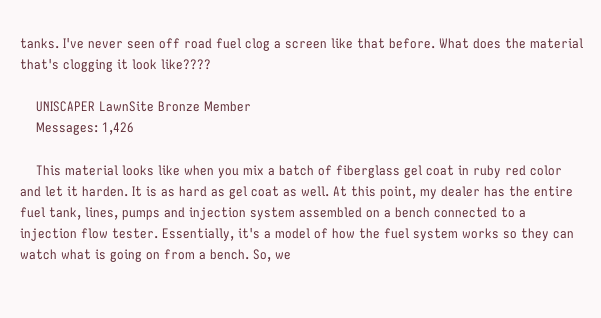tanks. I've never seen off road fuel clog a screen like that before. What does the material that's clogging it look like????

    UNISCAPER LawnSite Bronze Member
    Messages: 1,426

    This material looks like when you mix a batch of fiberglass gel coat in ruby red color and let it harden. It is as hard as gel coat as well. At this point, my dealer has the entire fuel tank, lines, pumps and injection system assembled on a bench connected to a injection flow tester. Essentially, it's a model of how the fuel system works so they can watch what is going on from a bench. So, we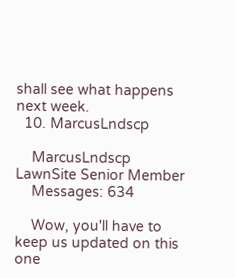shall see what happens next week.
  10. MarcusLndscp

    MarcusLndscp LawnSite Senior Member
    Messages: 634

    Wow, you'll have to keep us updated on this one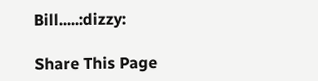Bill.....:dizzy:

Share This Page